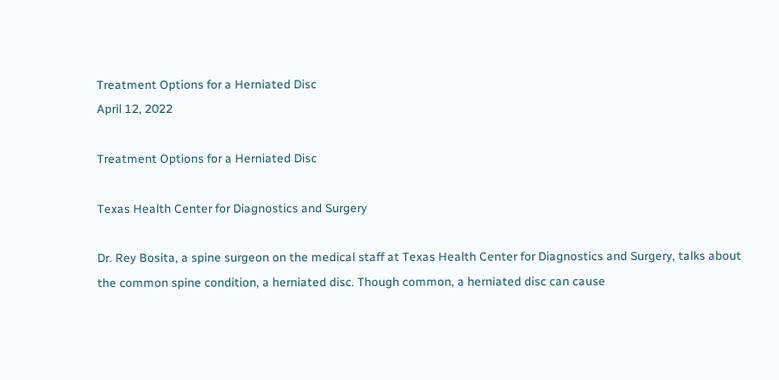Treatment Options for a Herniated Disc
April 12, 2022

Treatment Options for a Herniated Disc

Texas Health Center for Diagnostics and Surgery

Dr. Rey Bosita, a spine surgeon on the medical staff at Texas Health Center for Diagnostics and Surgery, talks about the common spine condition, a herniated disc. Though common, a herniated disc can cause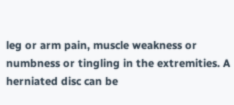leg or arm pain, muscle weakness or numbness or tingling in the extremities. A herniated disc can be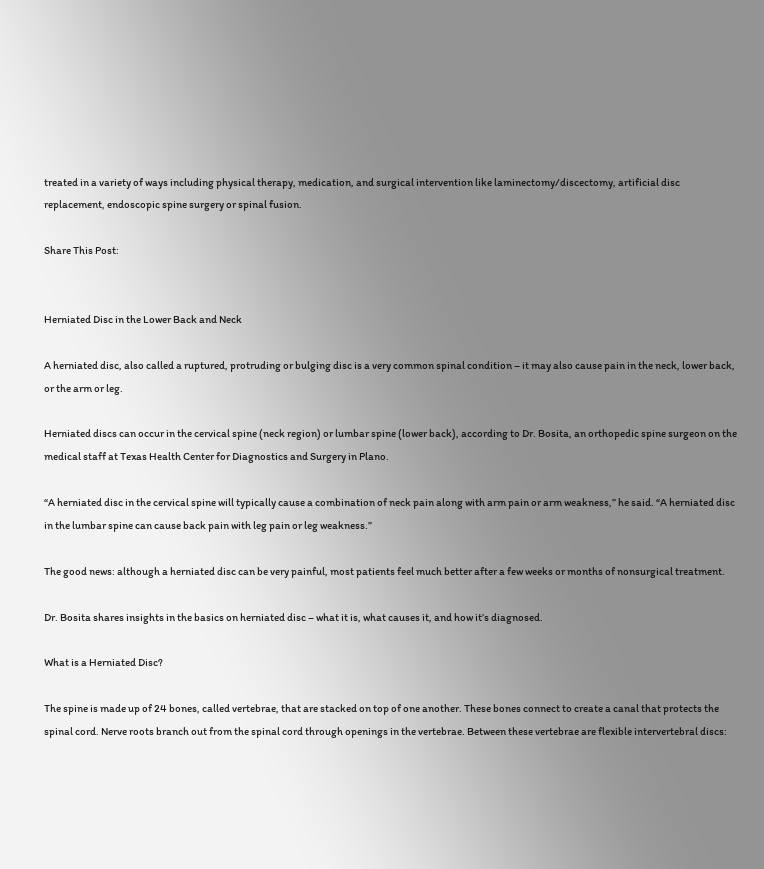treated in a variety of ways including physical therapy, medication, and surgical intervention like laminectomy/discectomy, artificial disc replacement, endoscopic spine surgery or spinal fusion.

Share This Post:


Herniated Disc in the Lower Back and Neck

A herniated disc, also called a ruptured, protruding or bulging disc is a very common spinal condition – it may also cause pain in the neck, lower back, or the arm or leg.

Herniated discs can occur in the cervical spine (neck region) or lumbar spine (lower back), according to Dr. Bosita, an orthopedic spine surgeon on the medical staff at Texas Health Center for Diagnostics and Surgery in Plano.

“A herniated disc in the cervical spine will typically cause a combination of neck pain along with arm pain or arm weakness,” he said. “A herniated disc in the lumbar spine can cause back pain with leg pain or leg weakness.”

The good news: although a herniated disc can be very painful, most patients feel much better after a few weeks or months of nonsurgical treatment.

Dr. Bosita shares insights in the basics on herniated disc – what it is, what causes it, and how it’s diagnosed.

What is a Herniated Disc?

The spine is made up of 24 bones, called vertebrae, that are stacked on top of one another. These bones connect to create a canal that protects the spinal cord. Nerve roots branch out from the spinal cord through openings in the vertebrae. Between these vertebrae are flexible intervertebral discs: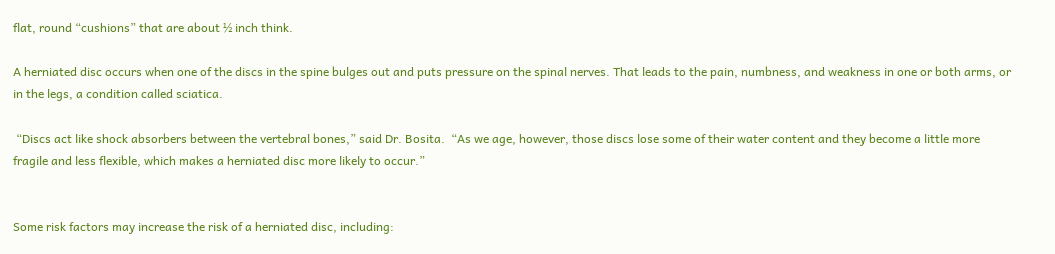flat, round “cushions” that are about ½ inch think.

A herniated disc occurs when one of the discs in the spine bulges out and puts pressure on the spinal nerves. That leads to the pain, numbness, and weakness in one or both arms, or in the legs, a condition called sciatica.

 “Discs act like shock absorbers between the vertebral bones,” said Dr. Bosita.  “As we age, however, those discs lose some of their water content and they become a little more fragile and less flexible, which makes a herniated disc more likely to occur.”


Some risk factors may increase the risk of a herniated disc, including: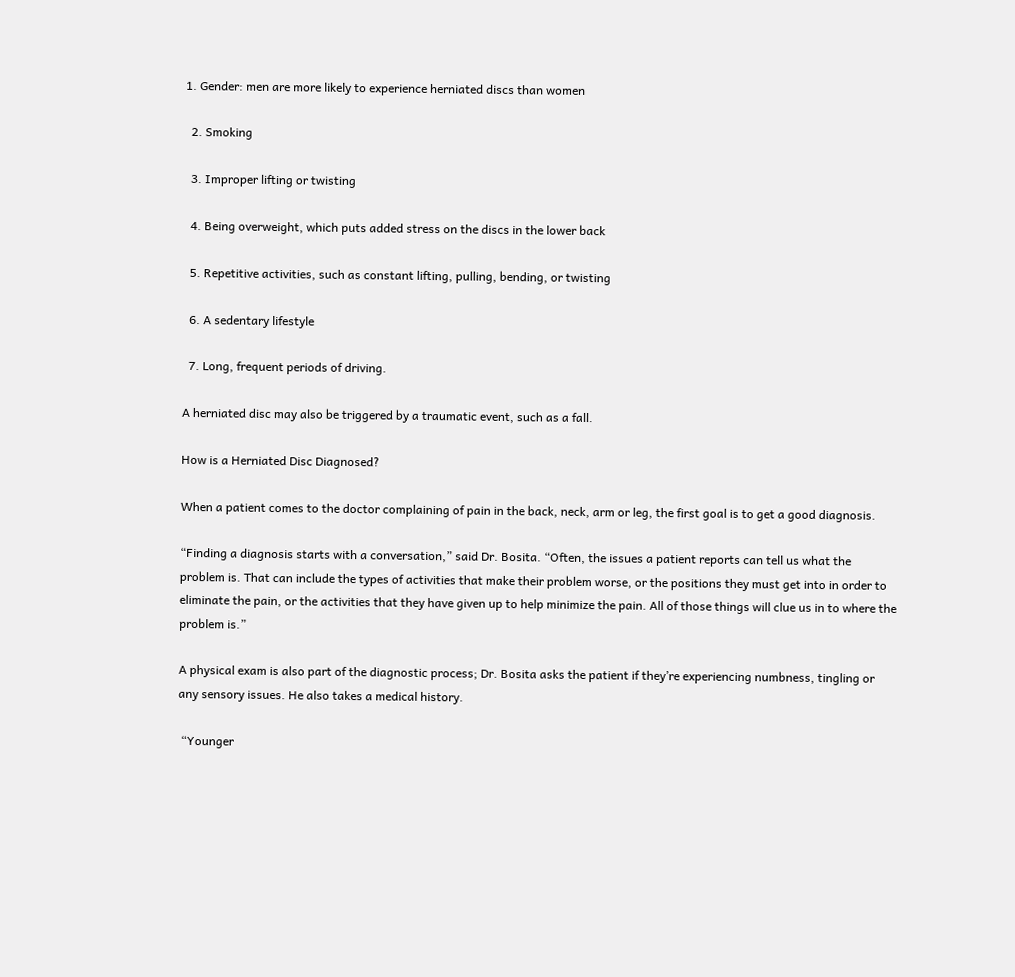1. Gender: men are more likely to experience herniated discs than women

  2. Smoking

  3. Improper lifting or twisting

  4. Being overweight, which puts added stress on the discs in the lower back

  5. Repetitive activities, such as constant lifting, pulling, bending, or twisting

  6. A sedentary lifestyle

  7. Long, frequent periods of driving.

A herniated disc may also be triggered by a traumatic event, such as a fall.

How is a Herniated Disc Diagnosed?

When a patient comes to the doctor complaining of pain in the back, neck, arm or leg, the first goal is to get a good diagnosis.

“Finding a diagnosis starts with a conversation,” said Dr. Bosita. “Often, the issues a patient reports can tell us what the problem is. That can include the types of activities that make their problem worse, or the positions they must get into in order to eliminate the pain, or the activities that they have given up to help minimize the pain. All of those things will clue us in to where the problem is.”

A physical exam is also part of the diagnostic process; Dr. Bosita asks the patient if they’re experiencing numbness, tingling or any sensory issues. He also takes a medical history.

 “Younger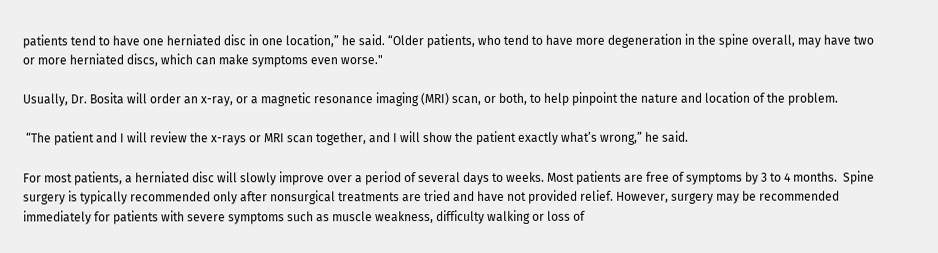patients tend to have one herniated disc in one location,” he said. “Older patients, who tend to have more degeneration in the spine overall, may have two or more herniated discs, which can make symptoms even worse."

Usually, Dr. Bosita will order an x-ray, or a magnetic resonance imaging (MRI) scan, or both, to help pinpoint the nature and location of the problem.

 “The patient and I will review the x-rays or MRI scan together, and I will show the patient exactly what’s wrong,” he said.

For most patients, a herniated disc will slowly improve over a period of several days to weeks. Most patients are free of symptoms by 3 to 4 months.  Spine surgery is typically recommended only after nonsurgical treatments are tried and have not provided relief. However, surgery may be recommended immediately for patients with severe symptoms such as muscle weakness, difficulty walking or loss of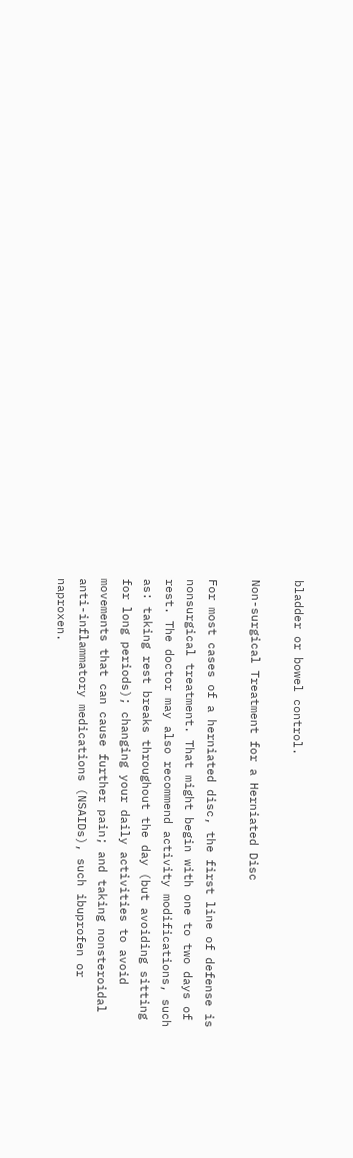bladder or bowel control.

Non-surgical Treatment for a Herniated Disc

For most cases of a herniated disc, the first line of defense is nonsurgical treatment. That might begin with one to two days of rest. The doctor may also recommend activity modifications, such as: taking rest breaks throughout the day (but avoiding sitting for long periods); changing your daily activities to avoid movements that can cause further pain; and taking nonsteroidal anti-inflammatory medications (NSAIDs), such ibuprofen or naproxen.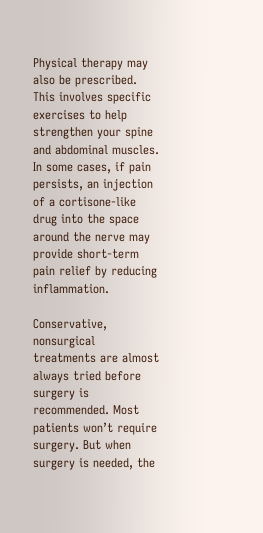Physical therapy may also be prescribed. This involves specific exercises to help strengthen your spine and abdominal muscles. In some cases, if pain persists, an injection of a cortisone-like drug into the space around the nerve may provide short-term pain relief by reducing inflammation.

Conservative, nonsurgical treatments are almost always tried before surgery is recommended. Most patients won’t require surgery. But when surgery is needed, the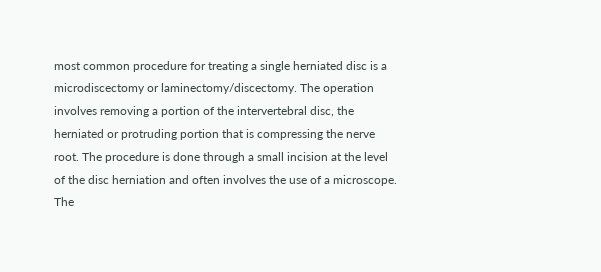most common procedure for treating a single herniated disc is a microdiscectomy or laminectomy/discectomy. The operation involves removing a portion of the intervertebral disc, the herniated or protruding portion that is compressing the nerve root. The procedure is done through a small incision at the level of the disc herniation and often involves the use of a microscope. The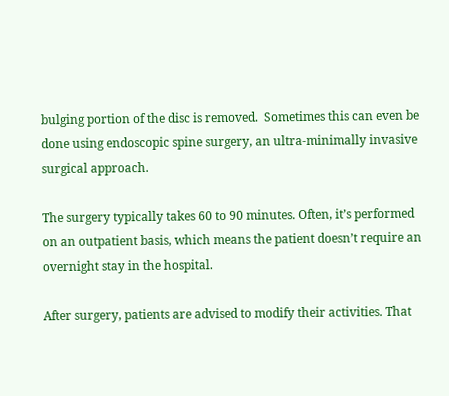bulging portion of the disc is removed.  Sometimes this can even be done using endoscopic spine surgery, an ultra-minimally invasive surgical approach.

The surgery typically takes 60 to 90 minutes. Often, it’s performed on an outpatient basis, which means the patient doesn’t require an overnight stay in the hospital.

After surgery, patients are advised to modify their activities. That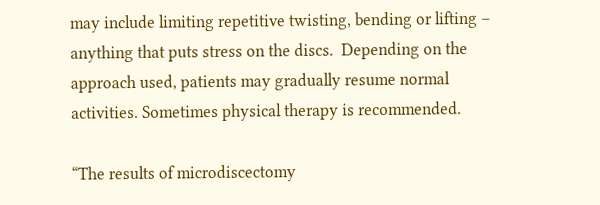may include limiting repetitive twisting, bending or lifting – anything that puts stress on the discs.  Depending on the approach used, patients may gradually resume normal activities. Sometimes physical therapy is recommended.

“The results of microdiscectomy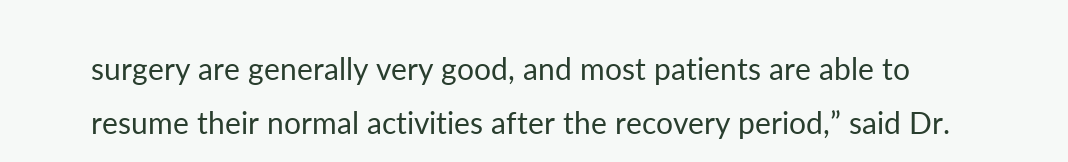surgery are generally very good, and most patients are able to resume their normal activities after the recovery period,” said Dr.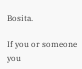Bosita.

If you or someone you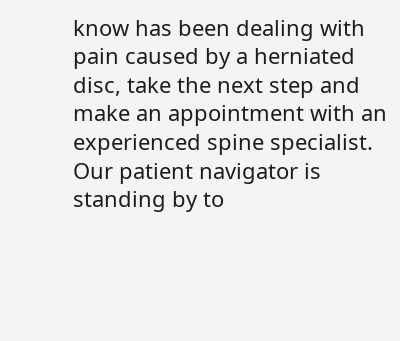know has been dealing with pain caused by a herniated disc, take the next step and make an appointment with an experienced spine specialist.  Our patient navigator is standing by to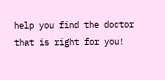help you find the doctor that is right for you!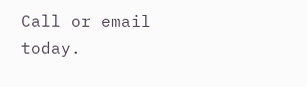Call or email today.